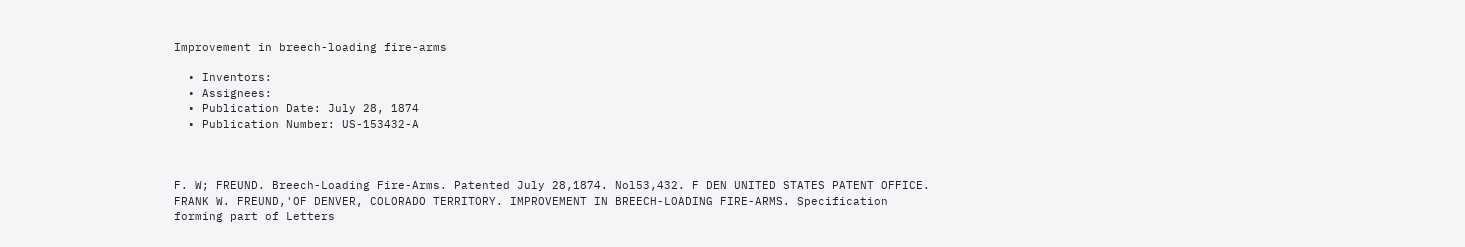Improvement in breech-loading fire-arms

  • Inventors:
  • Assignees:
  • Publication Date: July 28, 1874
  • Publication Number: US-153432-A



F. W; FREUND. Breech-Loading Fire-Arms. Patented July 28,1874. Nol53,432. F DEN UNITED STATES PATENT OFFICE. FRANK W. FREUND,'OF DENVER, COLORADO TERRITORY. IMPROVEMENT IN BREECH-LOADING FIRE-ARMS. Specification forming part of Letters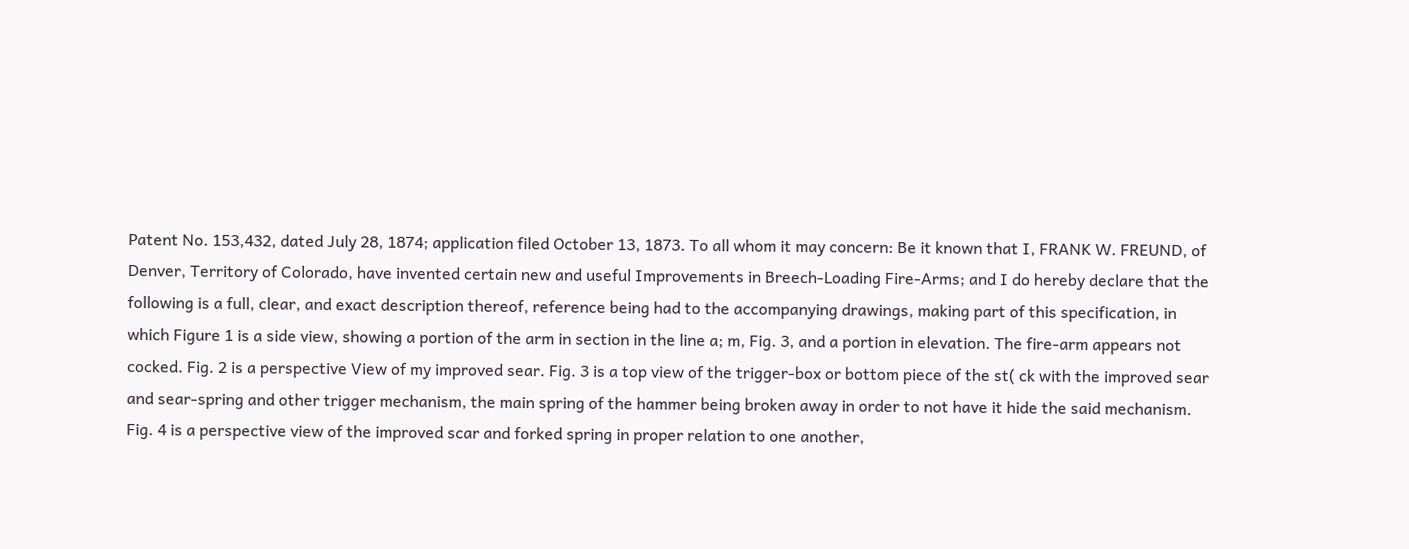Patent No. 153,432, dated July 28, 1874; application filed October 13, 1873. To all whom it may concern: Be it known that I, FRANK W. FREUND, of Denver, Territory of Colorado, have invented certain new and useful Improvements in Breech-Loading Fire-Arms; and I do hereby declare that the following is a full, clear, and exact description thereof, reference being had to the accompanying drawings, making part of this specification, in which Figure 1 is a side view, showing a portion of the arm in section in the line a; m, Fig. 3, and a portion in elevation. The fire-arm appears not cocked. Fig. 2 is a perspective View of my improved sear. Fig. 3 is a top view of the trigger-box or bottom piece of the st( ck with the improved sear and sear-spring and other trigger mechanism, the main spring of the hammer being broken away in order to not have it hide the said mechanism. Fig. 4 is a perspective view of the improved scar and forked spring in proper relation to one another,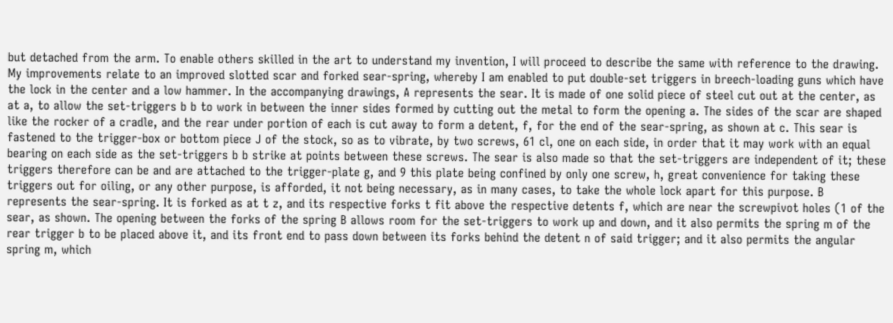but detached from the arm. To enable others skilled in the art to understand my invention, I will proceed to describe the same with reference to the drawing. My improvements relate to an improved slotted scar and forked sear-spring, whereby I am enabled to put double-set triggers in breech-loading guns which have the lock in the center and a low hammer. In the accompanying drawings, A represents the sear. It is made of one solid piece of steel cut out at the center, as at a, to allow the set-triggers b b to work in between the inner sides formed by cutting out the metal to form the opening a. The sides of the scar are shaped like the rocker of a cradle, and the rear under portion of each is cut away to form a detent, f, for the end of the sear-spring, as shown at c. This sear is fastened to the trigger-box or bottom piece J of the stock, so as to vibrate, by two screws, 61 cl, one on each side, in order that it may work with an equal bearing on each side as the set-triggers b b strike at points between these screws. The sear is also made so that the set-triggers are independent of it; these triggers therefore can be and are attached to the trigger-plate g, and 9 this plate being confined by only one screw, h, great convenience for taking these triggers out for oiling, or any other purpose, is afforded, it not being necessary, as in many cases, to take the whole lock apart for this purpose. B represents the sear-spring. It is forked as at t z, and its respective forks t fit above the respective detents f, which are near the screwpivot holes (1 of the sear, as shown. The opening between the forks of the spring B allows room for the set-triggers to work up and down, and it also permits the spring m of the rear trigger b to be placed above it, and its front end to pass down between its forks behind the detent n of said trigger; and it also permits the angular spring m, which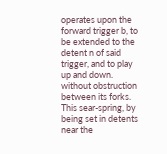operates upon the forward trigger b, to be extended to the detent n of said trigger, and to play up and down. without obstruction between its forks. This sear-spring, by being set in detents near the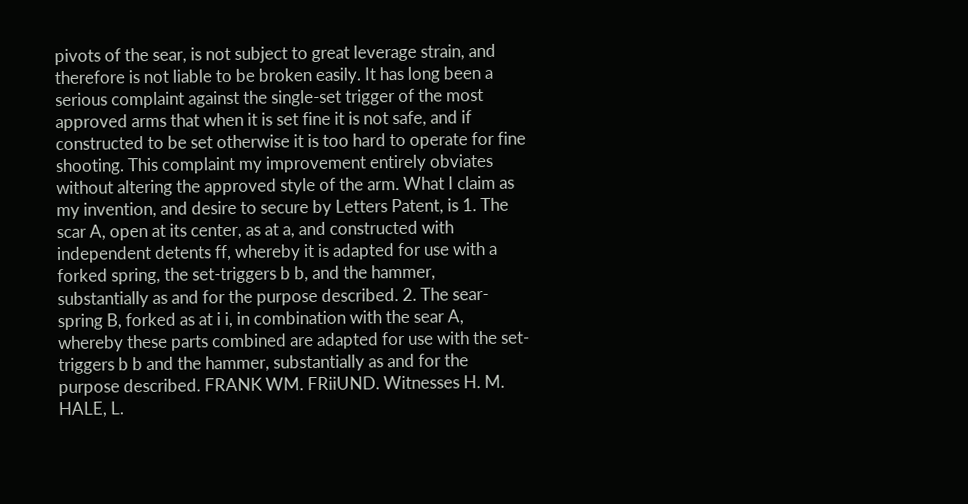pivots of the sear, is not subject to great leverage strain, and therefore is not liable to be broken easily. It has long been a serious complaint against the single-set trigger of the most approved arms that when it is set fine it is not safe, and if constructed to be set otherwise it is too hard to operate for fine shooting. This complaint my improvement entirely obviates without altering the approved style of the arm. What I claim as my invention, and desire to secure by Letters Patent, is 1. The scar A, open at its center, as at a, and constructed with independent detents ff, whereby it is adapted for use with a forked spring, the set-triggers b b, and the hammer, substantially as and for the purpose described. 2. The sear-spring B, forked as at i i, in combination with the sear A, whereby these parts combined are adapted for use with the set-triggers b b and the hammer, substantially as and for the purpose described. FRANK WM. FRiiUND. Witnesses H. M. HALE, L.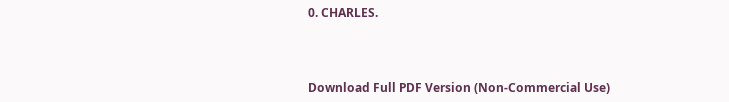0. CHARLES.



Download Full PDF Version (Non-Commercial Use)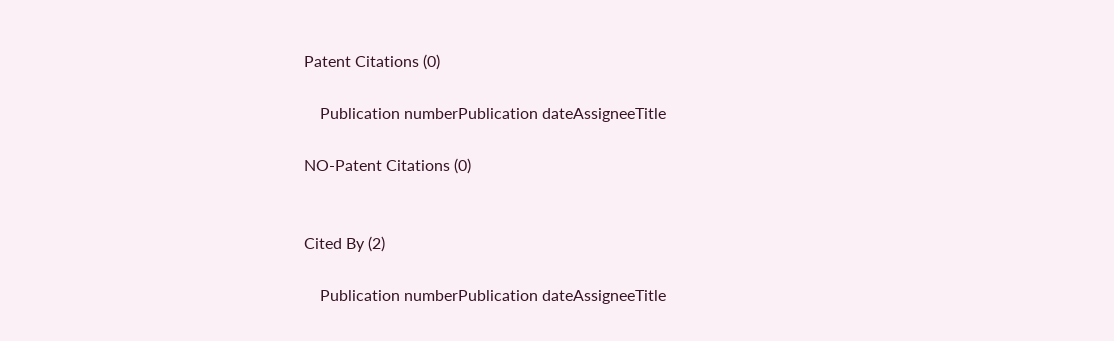Patent Citations (0)

    Publication numberPublication dateAssigneeTitle

NO-Patent Citations (0)


Cited By (2)

    Publication numberPublication dateAssigneeTitle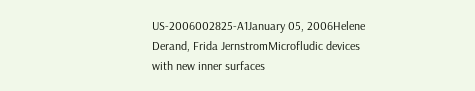US-2006002825-A1January 05, 2006Helene Derand, Frida JernstromMicrofludic devices with new inner surfaces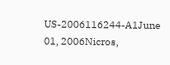US-2006116244-A1June 01, 2006Nicros,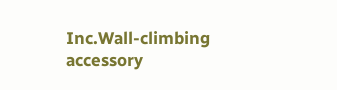Inc.Wall-climbing accessory